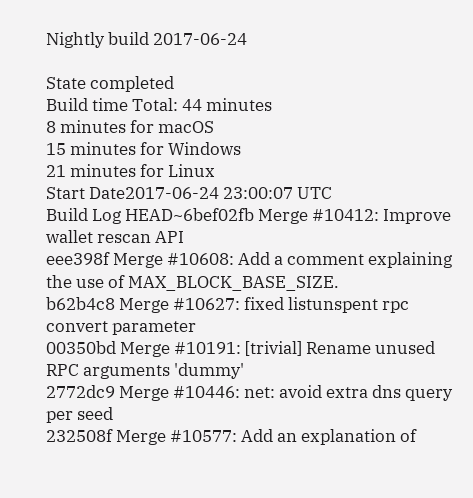Nightly build 2017-06-24

State completed
Build time Total: 44 minutes
8 minutes for macOS
15 minutes for Windows
21 minutes for Linux
Start Date2017-06-24 23:00:07 UTC
Build Log HEAD~6bef02fb Merge #10412: Improve wallet rescan API
eee398f Merge #10608: Add a comment explaining the use of MAX_BLOCK_BASE_SIZE.
b62b4c8 Merge #10627: fixed listunspent rpc convert parameter
00350bd Merge #10191: [trivial] Rename unused RPC arguments 'dummy'
2772dc9 Merge #10446: net: avoid extra dns query per seed
232508f Merge #10577: Add an explanation of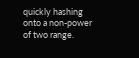quickly hashing onto a non-power of two range.